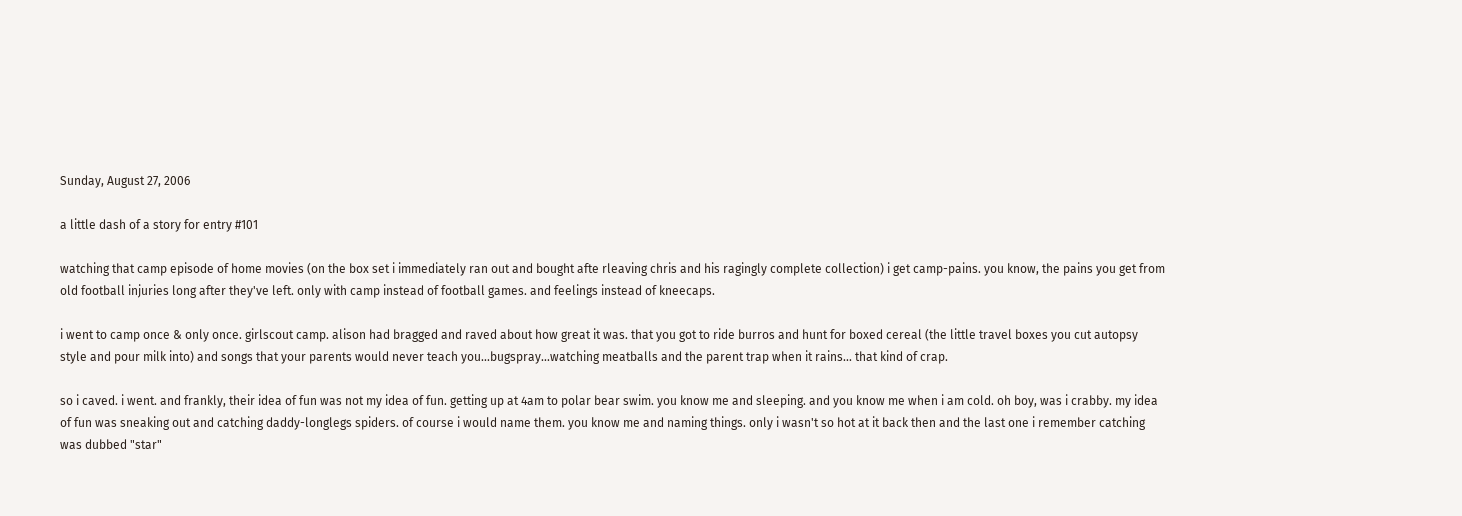Sunday, August 27, 2006

a little dash of a story for entry #101

watching that camp episode of home movies (on the box set i immediately ran out and bought afte rleaving chris and his ragingly complete collection) i get camp-pains. you know, the pains you get from old football injuries long after they've left. only with camp instead of football games. and feelings instead of kneecaps.

i went to camp once & only once. girlscout camp. alison had bragged and raved about how great it was. that you got to ride burros and hunt for boxed cereal (the little travel boxes you cut autopsy style and pour milk into) and songs that your parents would never teach you...bugspray...watching meatballs and the parent trap when it rains... that kind of crap.

so i caved. i went. and frankly, their idea of fun was not my idea of fun. getting up at 4am to polar bear swim. you know me and sleeping. and you know me when i am cold. oh boy, was i crabby. my idea of fun was sneaking out and catching daddy-longlegs spiders. of course i would name them. you know me and naming things. only i wasn't so hot at it back then and the last one i remember catching was dubbed "star"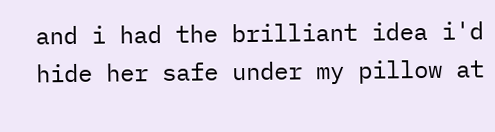and i had the brilliant idea i'd hide her safe under my pillow at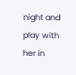night and play with her in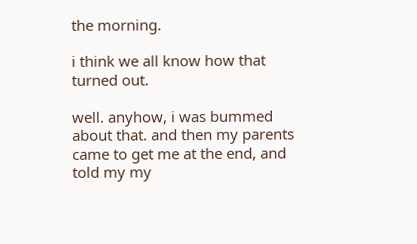the morning.

i think we all know how that turned out.

well. anyhow, i was bummed about that. and then my parents came to get me at the end, and told my my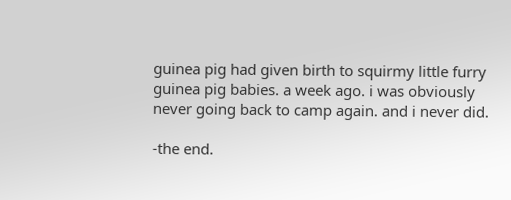guinea pig had given birth to squirmy little furry guinea pig babies. a week ago. i was obviously never going back to camp again. and i never did.

-the end.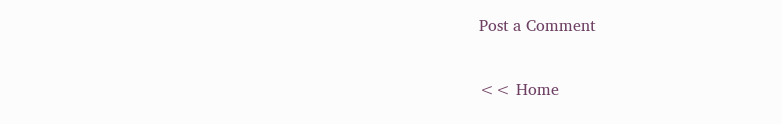Post a Comment

<< Home